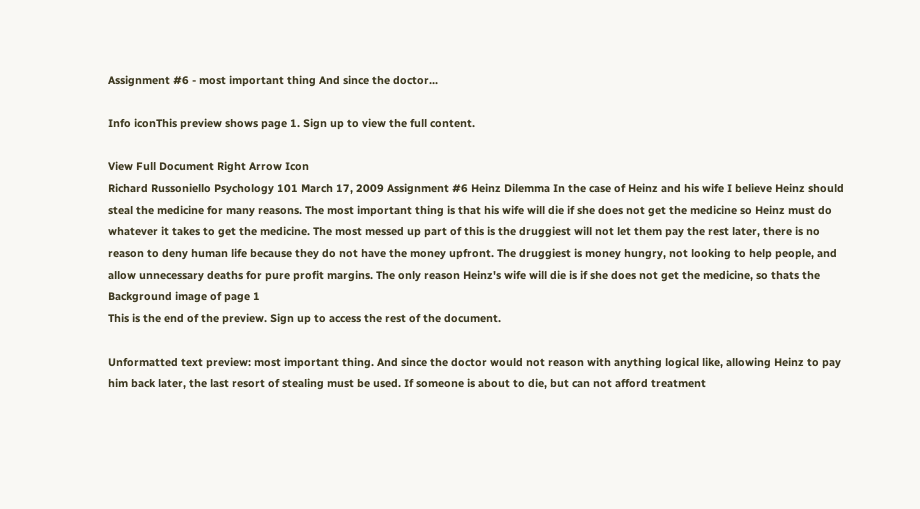Assignment #6 - most important thing And since the doctor...

Info iconThis preview shows page 1. Sign up to view the full content.

View Full Document Right Arrow Icon
Richard Russoniello Psychology 101 March 17, 2009 Assignment #6 Heinz Dilemma In the case of Heinz and his wife I believe Heinz should steal the medicine for many reasons. The most important thing is that his wife will die if she does not get the medicine so Heinz must do whatever it takes to get the medicine. The most messed up part of this is the druggiest will not let them pay the rest later, there is no reason to deny human life because they do not have the money upfront. The druggiest is money hungry, not looking to help people, and allow unnecessary deaths for pure profit margins. The only reason Heinz's wife will die is if she does not get the medicine, so thats the
Background image of page 1
This is the end of the preview. Sign up to access the rest of the document.

Unformatted text preview: most important thing. And since the doctor would not reason with anything logical like, allowing Heinz to pay him back later, the last resort of stealing must be used. If someone is about to die, but can not afford treatment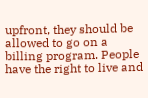upfront, they should be allowed to go on a billing program. People have the right to live and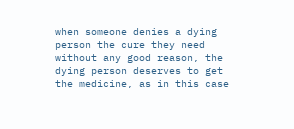when someone denies a dying person the cure they need without any good reason, the dying person deserves to get the medicine, as in this case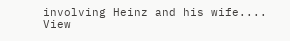involving Heinz and his wife....
View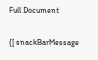Full Document

{[ snackBarMessage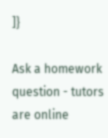]}

Ask a homework question - tutors are online